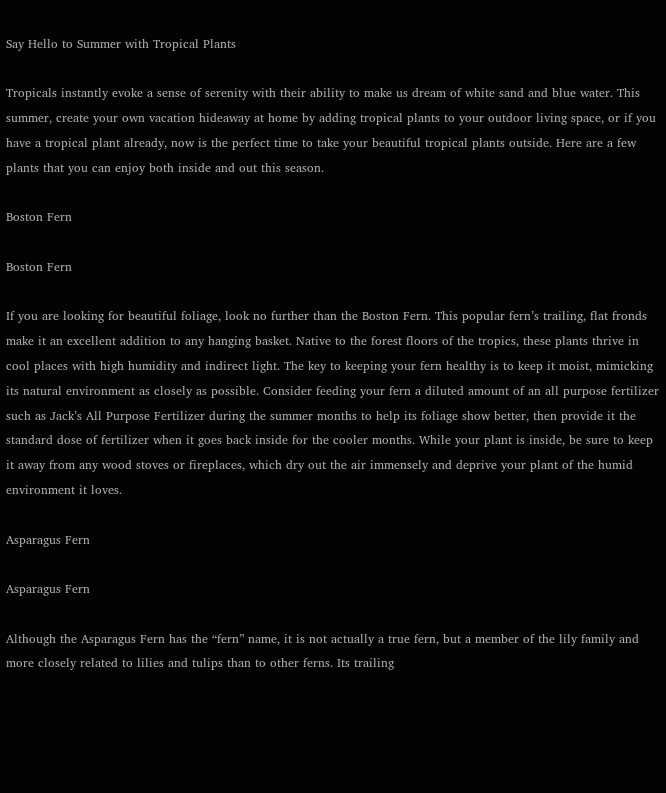Say Hello to Summer with Tropical Plants

Tropicals instantly evoke a sense of serenity with their ability to make us dream of white sand and blue water. This summer, create your own vacation hideaway at home by adding tropical plants to your outdoor living space, or if you have a tropical plant already, now is the perfect time to take your beautiful tropical plants outside. Here are a few plants that you can enjoy both inside and out this season.

Boston Fern

Boston Fern

If you are looking for beautiful foliage, look no further than the Boston Fern. This popular fern’s trailing, flat fronds make it an excellent addition to any hanging basket. Native to the forest floors of the tropics, these plants thrive in cool places with high humidity and indirect light. The key to keeping your fern healthy is to keep it moist, mimicking its natural environment as closely as possible. Consider feeding your fern a diluted amount of an all purpose fertilizer such as Jack’s All Purpose Fertilizer during the summer months to help its foliage show better, then provide it the standard dose of fertilizer when it goes back inside for the cooler months. While your plant is inside, be sure to keep it away from any wood stoves or fireplaces, which dry out the air immensely and deprive your plant of the humid environment it loves.

Asparagus Fern

Asparagus Fern

Although the Asparagus Fern has the “fern” name, it is not actually a true fern, but a member of the lily family and more closely related to lilies and tulips than to other ferns. Its trailing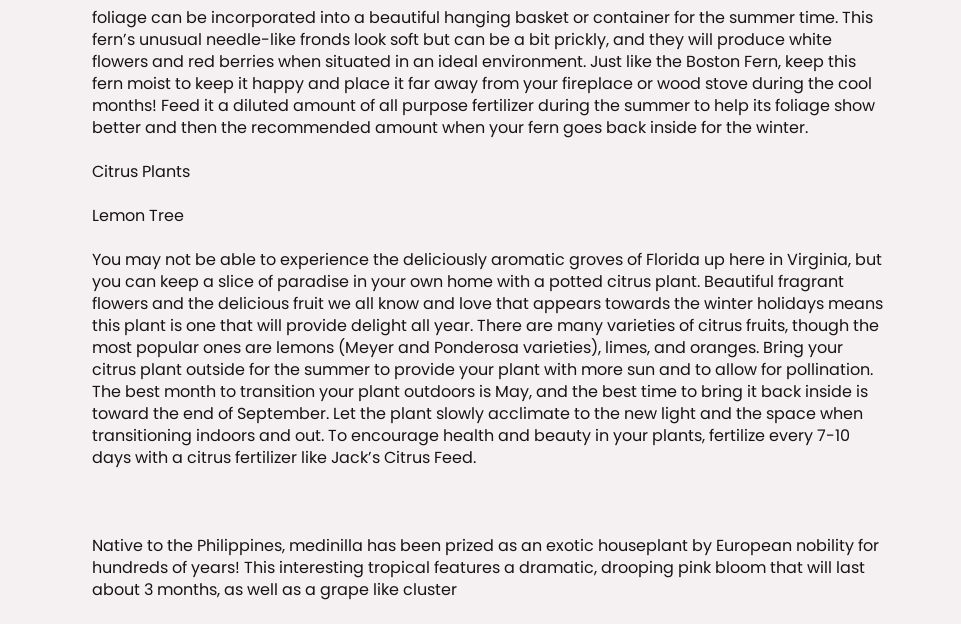foliage can be incorporated into a beautiful hanging basket or container for the summer time. This fern’s unusual needle-like fronds look soft but can be a bit prickly, and they will produce white flowers and red berries when situated in an ideal environment. Just like the Boston Fern, keep this fern moist to keep it happy and place it far away from your fireplace or wood stove during the cool months! Feed it a diluted amount of all purpose fertilizer during the summer to help its foliage show better and then the recommended amount when your fern goes back inside for the winter.

Citrus Plants

Lemon Tree

You may not be able to experience the deliciously aromatic groves of Florida up here in Virginia, but you can keep a slice of paradise in your own home with a potted citrus plant. Beautiful fragrant flowers and the delicious fruit we all know and love that appears towards the winter holidays means this plant is one that will provide delight all year. There are many varieties of citrus fruits, though the most popular ones are lemons (Meyer and Ponderosa varieties), limes, and oranges. Bring your citrus plant outside for the summer to provide your plant with more sun and to allow for pollination. The best month to transition your plant outdoors is May, and the best time to bring it back inside is toward the end of September. Let the plant slowly acclimate to the new light and the space when transitioning indoors and out. To encourage health and beauty in your plants, fertilize every 7-10 days with a citrus fertilizer like Jack’s Citrus Feed.



Native to the Philippines, medinilla has been prized as an exotic houseplant by European nobility for hundreds of years! This interesting tropical features a dramatic, drooping pink bloom that will last about 3 months, as well as a grape like cluster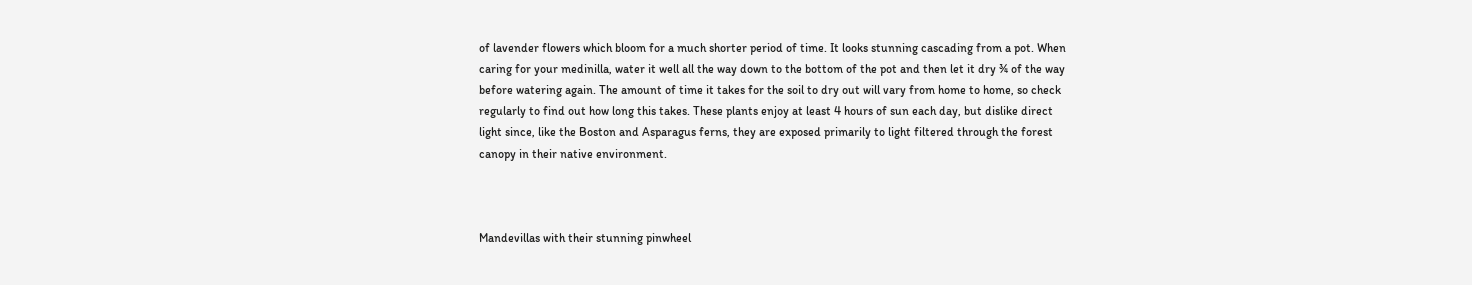of lavender flowers which bloom for a much shorter period of time. It looks stunning cascading from a pot. When caring for your medinilla, water it well all the way down to the bottom of the pot and then let it dry ¾ of the way before watering again. The amount of time it takes for the soil to dry out will vary from home to home, so check regularly to find out how long this takes. These plants enjoy at least 4 hours of sun each day, but dislike direct light since, like the Boston and Asparagus ferns, they are exposed primarily to light filtered through the forest canopy in their native environment.



Mandevillas with their stunning pinwheel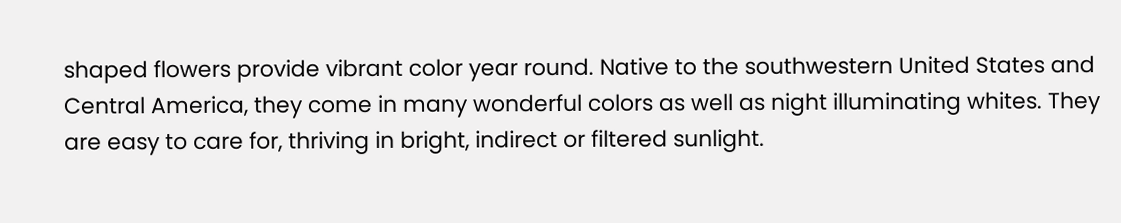shaped flowers provide vibrant color year round. Native to the southwestern United States and Central America, they come in many wonderful colors as well as night illuminating whites. They are easy to care for, thriving in bright, indirect or filtered sunlight.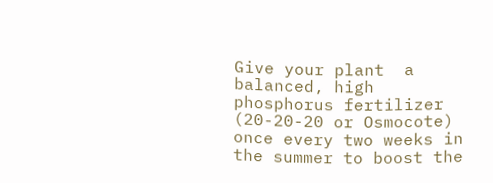Give your plant  a balanced, high phosphorus fertilizer (20-20-20 or Osmocote) once every two weeks in the summer to boost the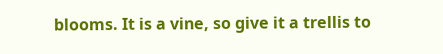blooms. It is a vine, so give it a trellis to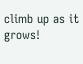climb up as it grows!